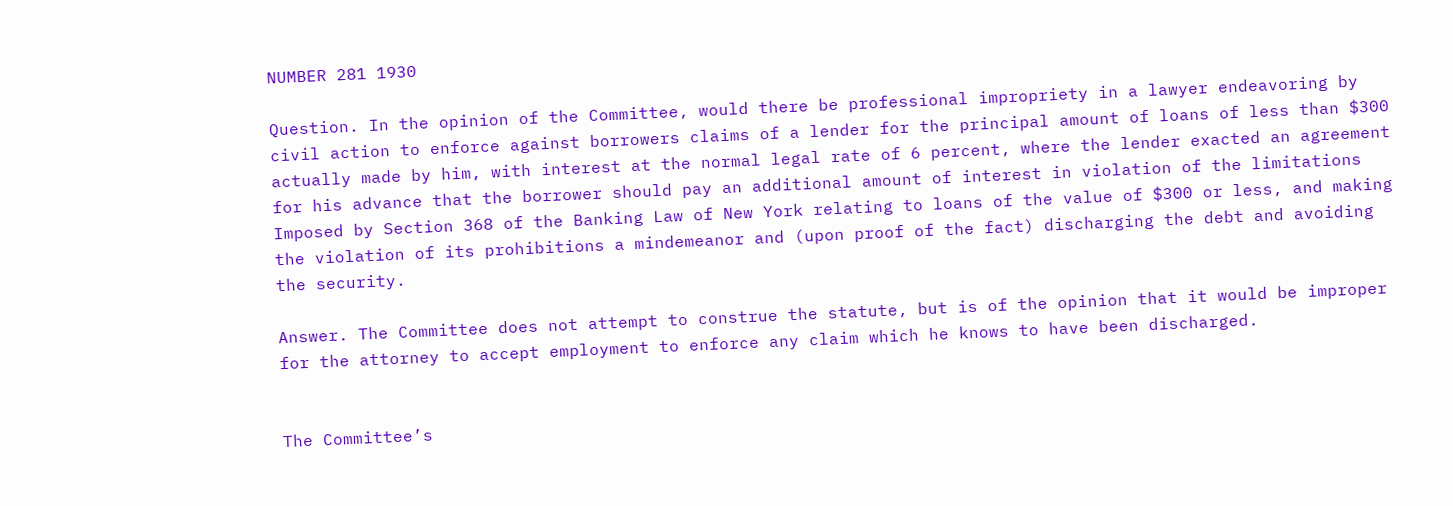NUMBER 281 1930

Question. In the opinion of the Committee, would there be professional impropriety in a lawyer endeavoring by civil action to enforce against borrowers claims of a lender for the principal amount of loans of less than $300 actually made by him, with interest at the normal legal rate of 6 percent, where the lender exacted an agreement for his advance that the borrower should pay an additional amount of interest in violation of the limitations Imposed by Section 368 of the Banking Law of New York relating to loans of the value of $300 or less, and making the violation of its prohibitions a mindemeanor and (upon proof of the fact) discharging the debt and avoiding the security.

Answer. The Committee does not attempt to construe the statute, but is of the opinion that it would be improper for the attorney to accept employment to enforce any claim which he knows to have been discharged.


The Committee’s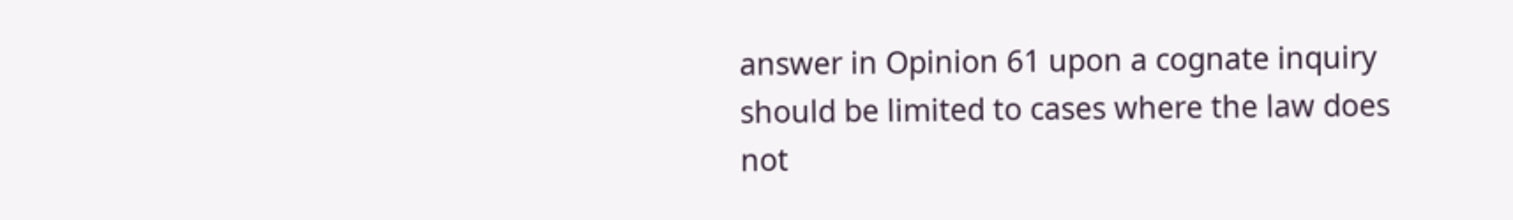answer in Opinion 61 upon a cognate inquiry should be limited to cases where the law does not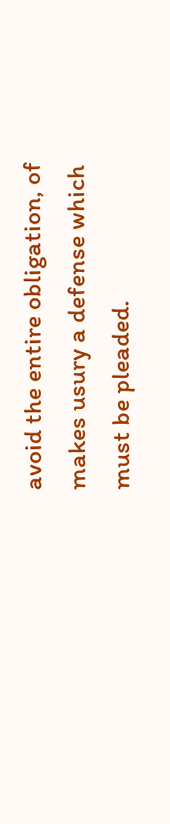avoid the entire obligation, of makes usury a defense which must be pleaded.